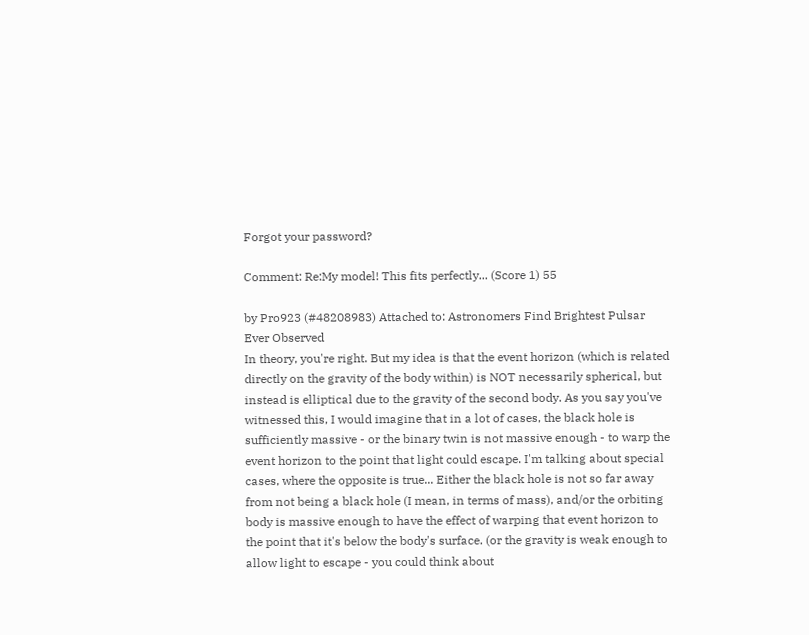Forgot your password?

Comment: Re:My model! This fits perfectly... (Score 1) 55

by Pro923 (#48208983) Attached to: Astronomers Find Brightest Pulsar Ever Observed
In theory, you're right. But my idea is that the event horizon (which is related directly on the gravity of the body within) is NOT necessarily spherical, but instead is elliptical due to the gravity of the second body. As you say you've witnessed this, I would imagine that in a lot of cases, the black hole is sufficiently massive - or the binary twin is not massive enough - to warp the event horizon to the point that light could escape. I'm talking about special cases, where the opposite is true... Either the black hole is not so far away from not being a black hole (I mean, in terms of mass), and/or the orbiting body is massive enough to have the effect of warping that event horizon to the point that it's below the body's surface. (or the gravity is weak enough to allow light to escape - you could think about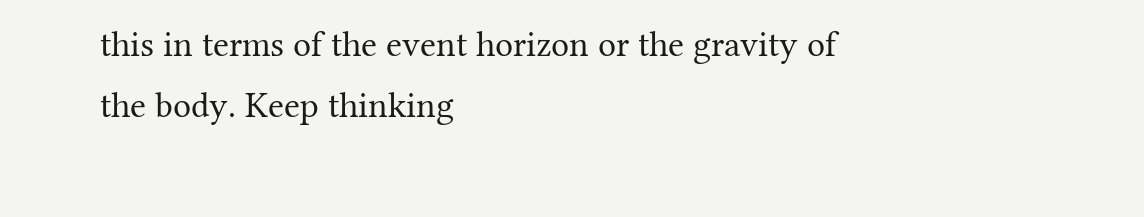this in terms of the event horizon or the gravity of the body. Keep thinking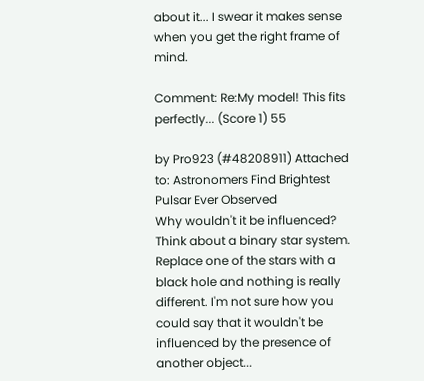about it... I swear it makes sense when you get the right frame of mind.

Comment: Re:My model! This fits perfectly... (Score 1) 55

by Pro923 (#48208911) Attached to: Astronomers Find Brightest Pulsar Ever Observed
Why wouldn't it be influenced? Think about a binary star system. Replace one of the stars with a black hole and nothing is really different. I'm not sure how you could say that it wouldn't be influenced by the presence of another object...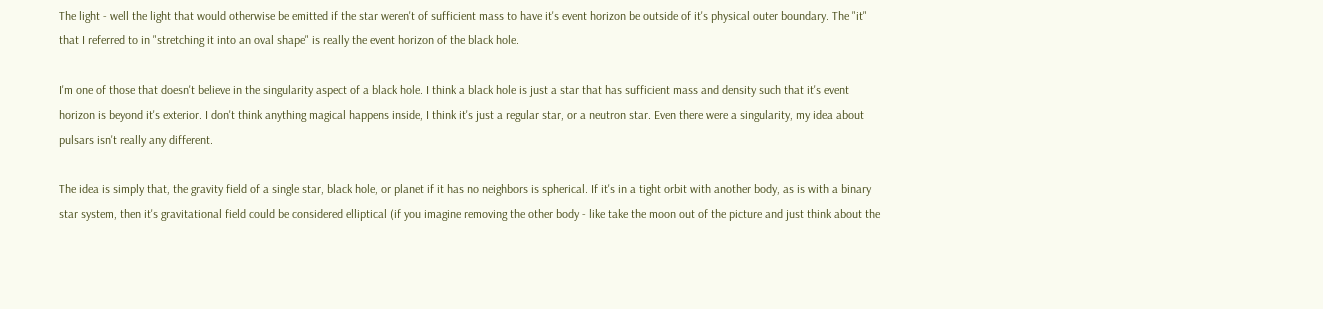The light - well the light that would otherwise be emitted if the star weren't of sufficient mass to have it's event horizon be outside of it's physical outer boundary. The "it" that I referred to in "stretching it into an oval shape" is really the event horizon of the black hole.

I'm one of those that doesn't believe in the singularity aspect of a black hole. I think a black hole is just a star that has sufficient mass and density such that it's event horizon is beyond it's exterior. I don't think anything magical happens inside, I think it's just a regular star, or a neutron star. Even there were a singularity, my idea about pulsars isn't really any different.

The idea is simply that, the gravity field of a single star, black hole, or planet if it has no neighbors is spherical. If it's in a tight orbit with another body, as is with a binary star system, then it's gravitational field could be considered elliptical (if you imagine removing the other body - like take the moon out of the picture and just think about the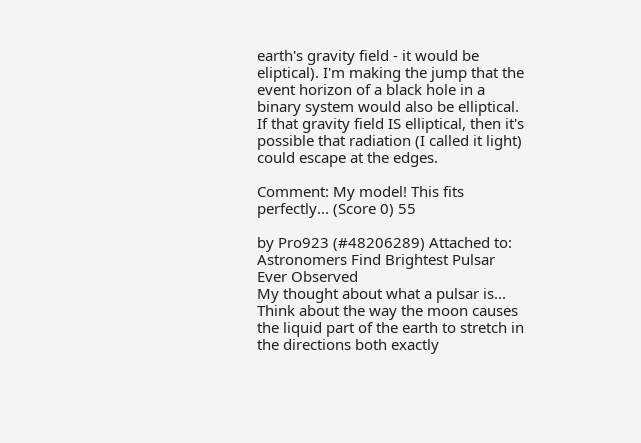earth's gravity field - it would be eliptical). I'm making the jump that the event horizon of a black hole in a binary system would also be elliptical. If that gravity field IS elliptical, then it's possible that radiation (I called it light) could escape at the edges.

Comment: My model! This fits perfectly... (Score 0) 55

by Pro923 (#48206289) Attached to: Astronomers Find Brightest Pulsar Ever Observed
My thought about what a pulsar is... Think about the way the moon causes the liquid part of the earth to stretch in the directions both exactly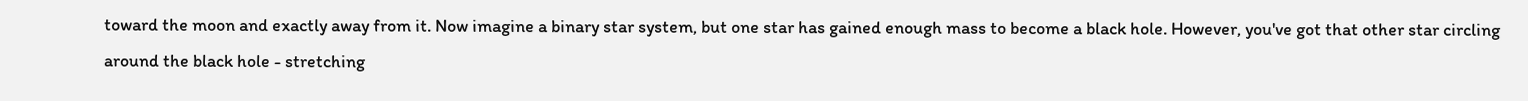toward the moon and exactly away from it. Now imagine a binary star system, but one star has gained enough mass to become a black hole. However, you've got that other star circling around the black hole - stretching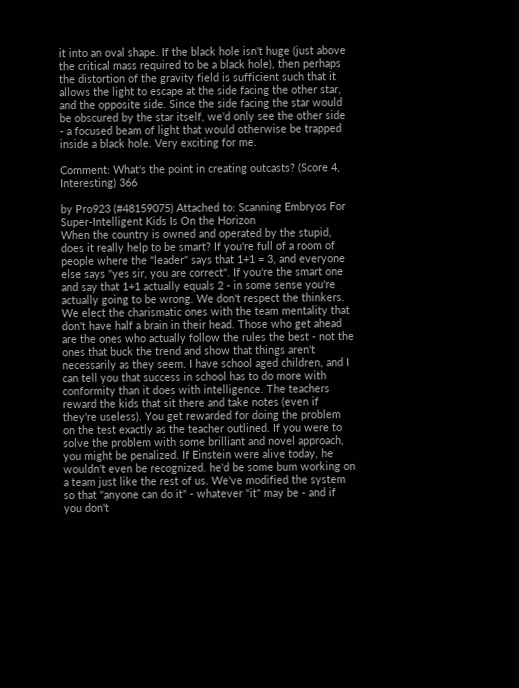it into an oval shape. If the black hole isn't huge (just above the critical mass required to be a black hole), then perhaps the distortion of the gravity field is sufficient such that it allows the light to escape at the side facing the other star, and the opposite side. Since the side facing the star would be obscured by the star itself, we'd only see the other side - a focused beam of light that would otherwise be trapped inside a black hole. Very exciting for me.

Comment: What's the point in creating outcasts? (Score 4, Interesting) 366

by Pro923 (#48159075) Attached to: Scanning Embryos For Super-Intelligent Kids Is On the Horizon
When the country is owned and operated by the stupid, does it really help to be smart? If you're full of a room of people where the "leader" says that 1+1 = 3, and everyone else says "yes sir, you are correct". If you're the smart one and say that 1+1 actually equals 2 - in some sense you're actually going to be wrong. We don't respect the thinkers. We elect the charismatic ones with the team mentality that don't have half a brain in their head. Those who get ahead are the ones who actually follow the rules the best - not the ones that buck the trend and show that things aren't necessarily as they seem. I have school aged children, and I can tell you that success in school has to do more with conformity than it does with intelligence. The teachers reward the kids that sit there and take notes (even if they're useless). You get rewarded for doing the problem on the test exactly as the teacher outlined. If you were to solve the problem with some brilliant and novel approach, you might be penalized. If Einstein were alive today, he wouldn't even be recognized. he'd be some bum working on a team just like the rest of us. We've modified the system so that "anyone can do it" - whatever "it" may be - and if you don't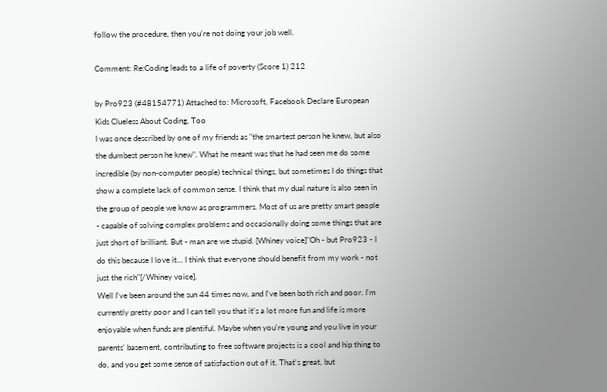follow the procedure, then you're not doing your job well.

Comment: Re:Coding leads to a life of poverty (Score 1) 212

by Pro923 (#48154771) Attached to: Microsoft, Facebook Declare European Kids Clueless About Coding, Too
I was once described by one of my friends as "the smartest person he knew, but also the dumbest person he knew". What he meant was that he had seen me do some incredible (by non-computer people) technical things, but sometimes I do things that show a complete lack of common sense. I think that my dual nature is also seen in the group of people we know as programmers. Most of us are pretty smart people - capable of solving complex problems and occasionally doing some things that are just short of brilliant. But - man are we stupid. [Whiney voice]"Oh - but Pro923 - I do this because I love it... I think that everyone should benefit from my work - not just the rich"[/Whiney voice].
Well I've been around the sun 44 times now, and I've been both rich and poor. I'm currently pretty poor and I can tell you that it's a lot more fun and life is more enjoyable when funds are plentiful. Maybe when you're young and you live in your parents' basement, contributing to free software projects is a cool and hip thing to do, and you get some sense of satisfaction out of it. That's great, but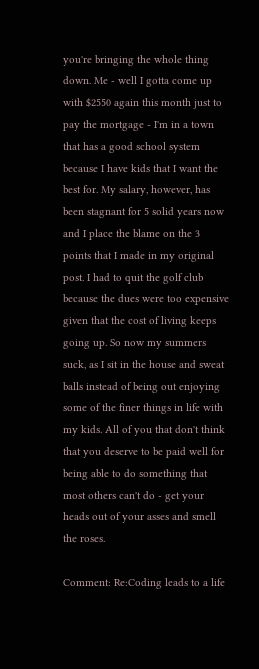you're bringing the whole thing down. Me - well I gotta come up with $2550 again this month just to pay the mortgage - I'm in a town that has a good school system because I have kids that I want the best for. My salary, however, has been stagnant for 5 solid years now and I place the blame on the 3 points that I made in my original post. I had to quit the golf club because the dues were too expensive given that the cost of living keeps going up. So now my summers suck, as I sit in the house and sweat balls instead of being out enjoying some of the finer things in life with my kids. All of you that don't think that you deserve to be paid well for being able to do something that most others can't do - get your heads out of your asses and smell the roses.

Comment: Re:Coding leads to a life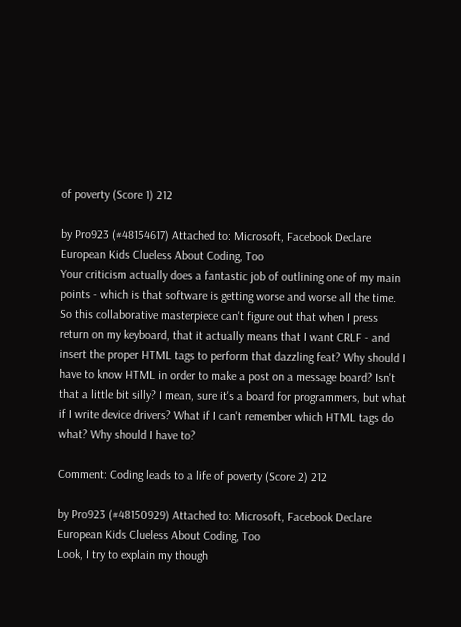of poverty (Score 1) 212

by Pro923 (#48154617) Attached to: Microsoft, Facebook Declare European Kids Clueless About Coding, Too
Your criticism actually does a fantastic job of outlining one of my main points - which is that software is getting worse and worse all the time. So this collaborative masterpiece can't figure out that when I press return on my keyboard, that it actually means that I want CRLF - and insert the proper HTML tags to perform that dazzling feat? Why should I have to know HTML in order to make a post on a message board? Isn't that a little bit silly? I mean, sure it's a board for programmers, but what if I write device drivers? What if I can't remember which HTML tags do what? Why should I have to?

Comment: Coding leads to a life of poverty (Score 2) 212

by Pro923 (#48150929) Attached to: Microsoft, Facebook Declare European Kids Clueless About Coding, Too
Look, I try to explain my though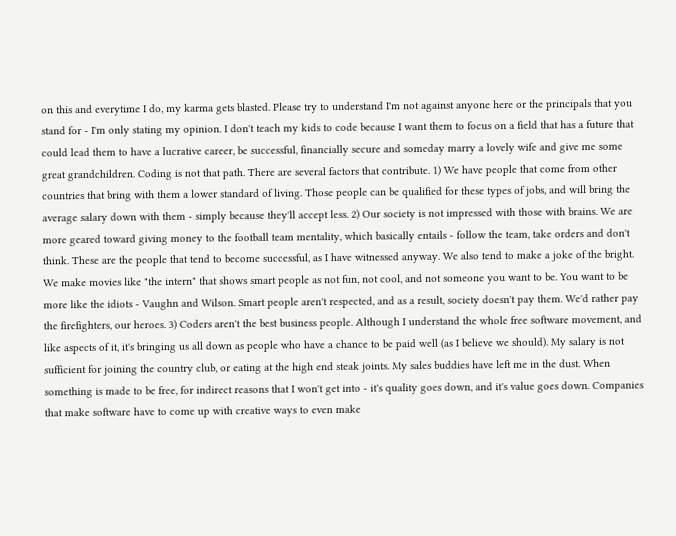on this and everytime I do, my karma gets blasted. Please try to understand I'm not against anyone here or the principals that you stand for - I'm only stating my opinion. I don't teach my kids to code because I want them to focus on a field that has a future that could lead them to have a lucrative career, be successful, financially secure and someday marry a lovely wife and give me some great grandchildren. Coding is not that path. There are several factors that contribute. 1) We have people that come from other countries that bring with them a lower standard of living. Those people can be qualified for these types of jobs, and will bring the average salary down with them - simply because they'll accept less. 2) Our society is not impressed with those with brains. We are more geared toward giving money to the football team mentality, which basically entails - follow the team, take orders and don't think. These are the people that tend to become successful, as I have witnessed anyway. We also tend to make a joke of the bright. We make movies like "the intern" that shows smart people as not fun, not cool, and not someone you want to be. You want to be more like the idiots - Vaughn and Wilson. Smart people aren't respected, and as a result, society doesn't pay them. We'd rather pay the firefighters, our heroes. 3) Coders aren't the best business people. Although I understand the whole free software movement, and like aspects of it, it's bringing us all down as people who have a chance to be paid well (as I believe we should). My salary is not sufficient for joining the country club, or eating at the high end steak joints. My sales buddies have left me in the dust. When something is made to be free, for indirect reasons that I won't get into - it's quality goes down, and it's value goes down. Companies that make software have to come up with creative ways to even make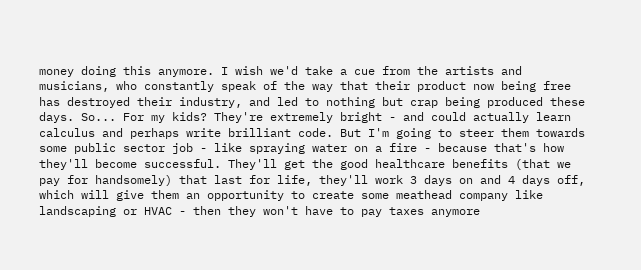money doing this anymore. I wish we'd take a cue from the artists and musicians, who constantly speak of the way that their product now being free has destroyed their industry, and led to nothing but crap being produced these days. So... For my kids? They're extremely bright - and could actually learn calculus and perhaps write brilliant code. But I'm going to steer them towards some public sector job - like spraying water on a fire - because that's how they'll become successful. They'll get the good healthcare benefits (that we pay for handsomely) that last for life, they'll work 3 days on and 4 days off, which will give them an opportunity to create some meathead company like landscaping or HVAC - then they won't have to pay taxes anymore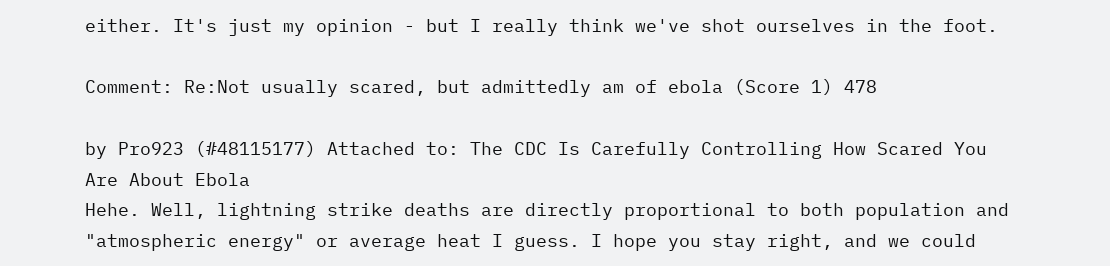either. It's just my opinion - but I really think we've shot ourselves in the foot.

Comment: Re:Not usually scared, but admittedly am of ebola (Score 1) 478

by Pro923 (#48115177) Attached to: The CDC Is Carefully Controlling How Scared You Are About Ebola
Hehe. Well, lightning strike deaths are directly proportional to both population and "atmospheric energy" or average heat I guess. I hope you stay right, and we could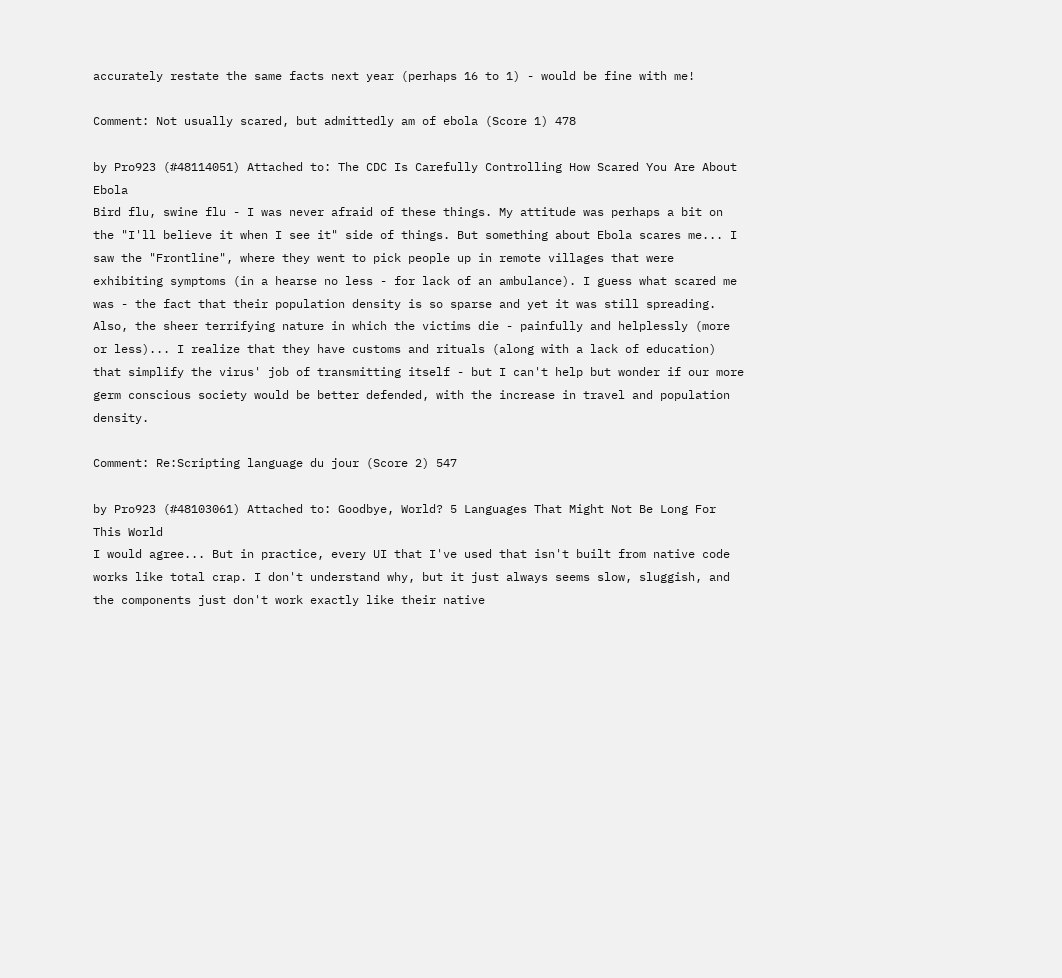accurately restate the same facts next year (perhaps 16 to 1) - would be fine with me!

Comment: Not usually scared, but admittedly am of ebola (Score 1) 478

by Pro923 (#48114051) Attached to: The CDC Is Carefully Controlling How Scared You Are About Ebola
Bird flu, swine flu - I was never afraid of these things. My attitude was perhaps a bit on the "I'll believe it when I see it" side of things. But something about Ebola scares me... I saw the "Frontline", where they went to pick people up in remote villages that were exhibiting symptoms (in a hearse no less - for lack of an ambulance). I guess what scared me was - the fact that their population density is so sparse and yet it was still spreading. Also, the sheer terrifying nature in which the victims die - painfully and helplessly (more or less)... I realize that they have customs and rituals (along with a lack of education) that simplify the virus' job of transmitting itself - but I can't help but wonder if our more germ conscious society would be better defended, with the increase in travel and population density.

Comment: Re:Scripting language du jour (Score 2) 547

by Pro923 (#48103061) Attached to: Goodbye, World? 5 Languages That Might Not Be Long For This World
I would agree... But in practice, every UI that I've used that isn't built from native code works like total crap. I don't understand why, but it just always seems slow, sluggish, and the components just don't work exactly like their native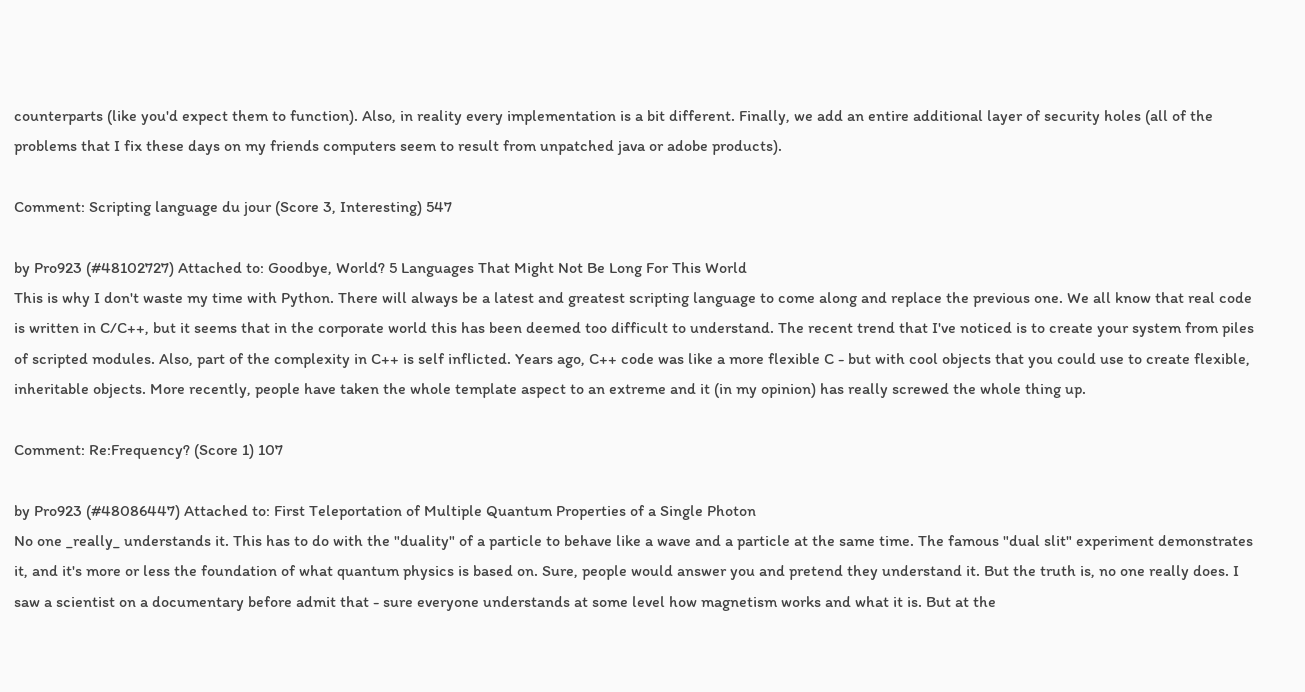counterparts (like you'd expect them to function). Also, in reality every implementation is a bit different. Finally, we add an entire additional layer of security holes (all of the problems that I fix these days on my friends computers seem to result from unpatched java or adobe products).

Comment: Scripting language du jour (Score 3, Interesting) 547

by Pro923 (#48102727) Attached to: Goodbye, World? 5 Languages That Might Not Be Long For This World
This is why I don't waste my time with Python. There will always be a latest and greatest scripting language to come along and replace the previous one. We all know that real code is written in C/C++, but it seems that in the corporate world this has been deemed too difficult to understand. The recent trend that I've noticed is to create your system from piles of scripted modules. Also, part of the complexity in C++ is self inflicted. Years ago, C++ code was like a more flexible C - but with cool objects that you could use to create flexible, inheritable objects. More recently, people have taken the whole template aspect to an extreme and it (in my opinion) has really screwed the whole thing up.

Comment: Re:Frequency? (Score 1) 107

by Pro923 (#48086447) Attached to: First Teleportation of Multiple Quantum Properties of a Single Photon
No one _really_ understands it. This has to do with the "duality" of a particle to behave like a wave and a particle at the same time. The famous "dual slit" experiment demonstrates it, and it's more or less the foundation of what quantum physics is based on. Sure, people would answer you and pretend they understand it. But the truth is, no one really does. I saw a scientist on a documentary before admit that - sure everyone understands at some level how magnetism works and what it is. But at the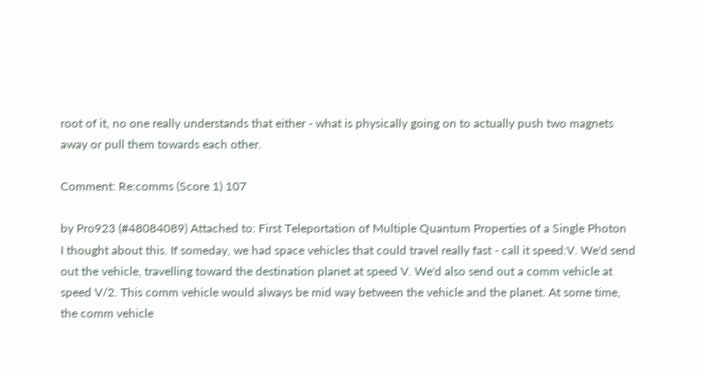root of it, no one really understands that either - what is physically going on to actually push two magnets away or pull them towards each other.

Comment: Re:comms (Score 1) 107

by Pro923 (#48084089) Attached to: First Teleportation of Multiple Quantum Properties of a Single Photon
I thought about this. If someday, we had space vehicles that could travel really fast - call it speed:V. We'd send out the vehicle, travelling toward the destination planet at speed V. We'd also send out a comm vehicle at speed V/2. This comm vehicle would always be mid way between the vehicle and the planet. At some time, the comm vehicle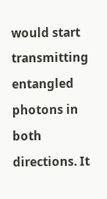would start transmitting entangled photons in both directions. It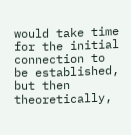would take time for the initial connection to be established, but then theoretically,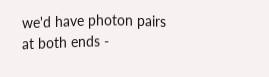we'd have photon pairs at both ends -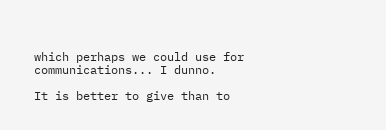which perhaps we could use for communications... I dunno.

It is better to give than to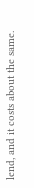lend, and it costs about the same.